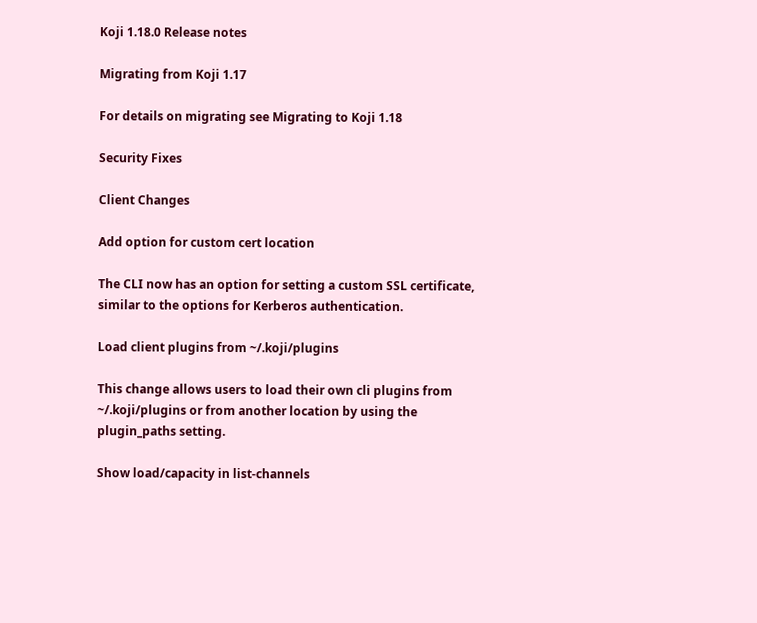Koji 1.18.0 Release notes

Migrating from Koji 1.17

For details on migrating see Migrating to Koji 1.18

Security Fixes

Client Changes

Add option for custom cert location

The CLI now has an option for setting a custom SSL certificate, similar to the options for Kerberos authentication.

Load client plugins from ~/.koji/plugins

This change allows users to load their own cli plugins from ~/.koji/plugins or from another location by using the plugin_paths setting.

Show load/capacity in list-channels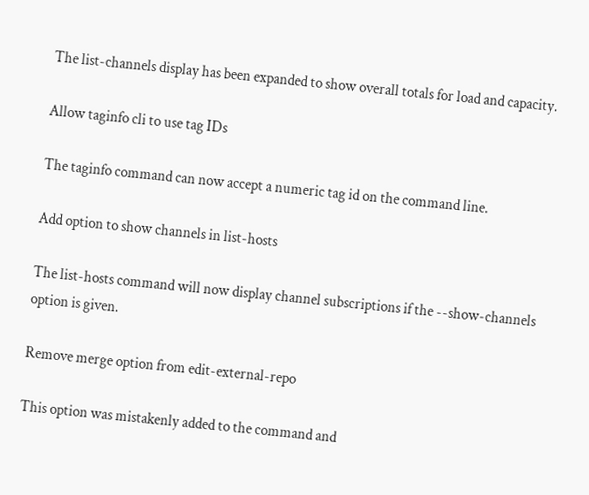The list-channels display has been expanded to show overall totals for load and capacity.

Allow taginfo cli to use tag IDs

The taginfo command can now accept a numeric tag id on the command line.

Add option to show channels in list-hosts

The list-hosts command will now display channel subscriptions if the --show-channels option is given.

Remove merge option from edit-external-repo

This option was mistakenly added to the command and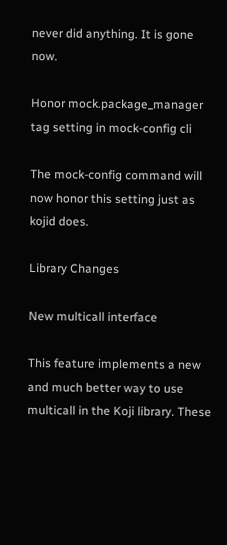never did anything. It is gone now.

Honor mock.package_manager tag setting in mock-config cli

The mock-config command will now honor this setting just as kojid does.

Library Changes

New multicall interface

This feature implements a new and much better way to use multicall in the Koji library. These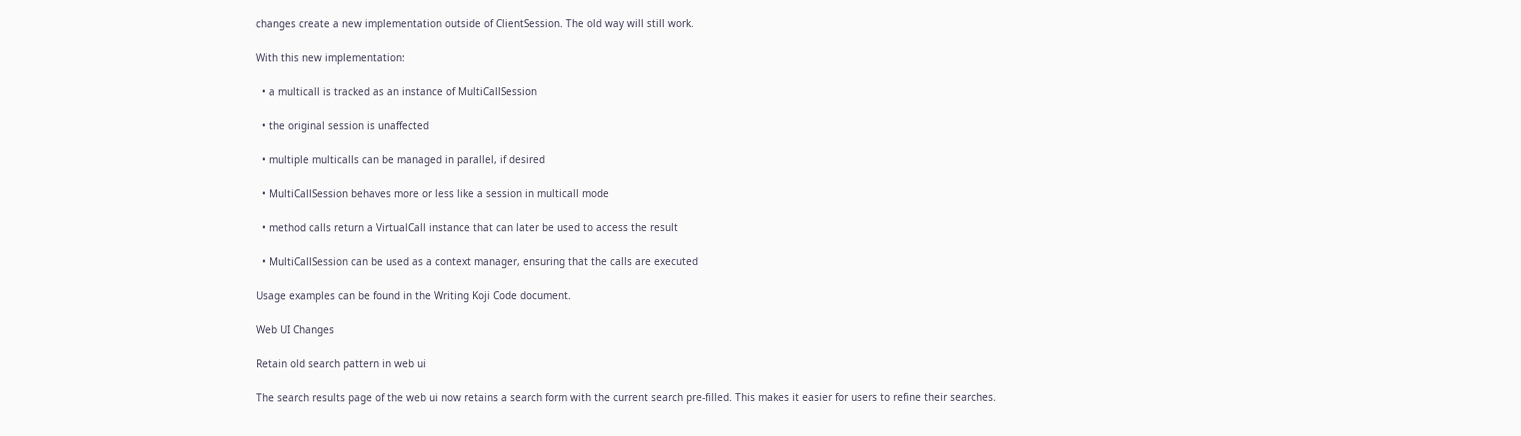changes create a new implementation outside of ClientSession. The old way will still work.

With this new implementation:

  • a multicall is tracked as an instance of MultiCallSession

  • the original session is unaffected

  • multiple multicalls can be managed in parallel, if desired

  • MultiCallSession behaves more or less like a session in multicall mode

  • method calls return a VirtualCall instance that can later be used to access the result

  • MultiCallSession can be used as a context manager, ensuring that the calls are executed

Usage examples can be found in the Writing Koji Code document.

Web UI Changes

Retain old search pattern in web ui

The search results page of the web ui now retains a search form with the current search pre-filled. This makes it easier for users to refine their searches.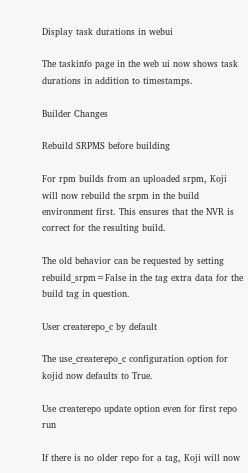Display task durations in webui

The taskinfo page in the web ui now shows task durations in addition to timestamps.

Builder Changes

Rebuild SRPMS before building

For rpm builds from an uploaded srpm, Koji will now rebuild the srpm in the build environment first. This ensures that the NVR is correct for the resulting build.

The old behavior can be requested by setting rebuild_srpm=False in the tag extra data for the build tag in question.

User createrepo_c by default

The use_createrepo_c configuration option for kojid now defaults to True.

Use createrepo update option even for first repo run

If there is no older repo for a tag, Koji will now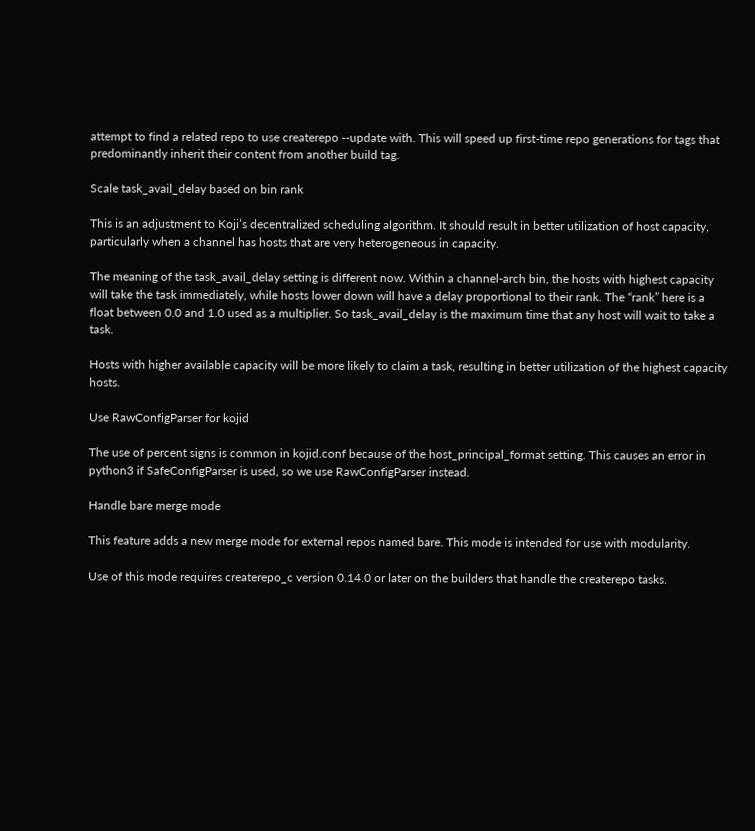attempt to find a related repo to use createrepo --update with. This will speed up first-time repo generations for tags that predominantly inherit their content from another build tag.

Scale task_avail_delay based on bin rank

This is an adjustment to Koji’s decentralized scheduling algorithm. It should result in better utilization of host capacity, particularly when a channel has hosts that are very heterogeneous in capacity.

The meaning of the task_avail_delay setting is different now. Within a channel-arch bin, the hosts with highest capacity will take the task immediately, while hosts lower down will have a delay proportional to their rank. The “rank” here is a float between 0.0 and 1.0 used as a multiplier. So task_avail_delay is the maximum time that any host will wait to take a task.

Hosts with higher available capacity will be more likely to claim a task, resulting in better utilization of the highest capacity hosts.

Use RawConfigParser for kojid

The use of percent signs is common in kojid.conf because of the host_principal_format setting. This causes an error in python3 if SafeConfigParser is used, so we use RawConfigParser instead.

Handle bare merge mode

This feature adds a new merge mode for external repos named bare. This mode is intended for use with modularity.

Use of this mode requires createrepo_c version 0.14.0 or later on the builders that handle the createrepo tasks.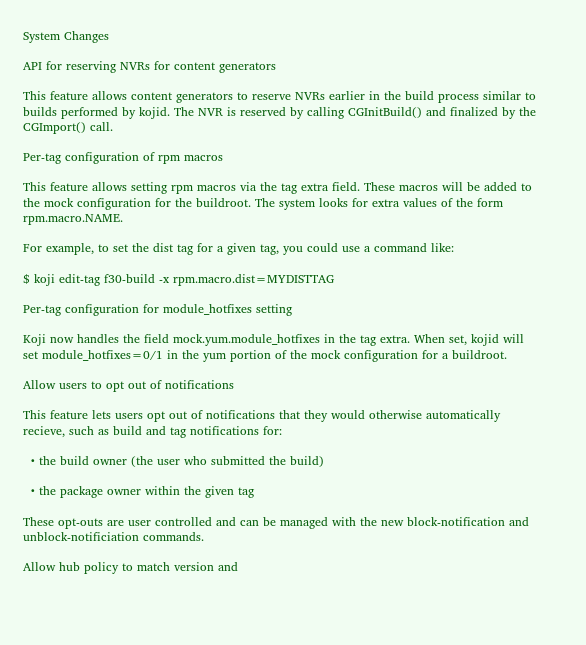System Changes

API for reserving NVRs for content generators

This feature allows content generators to reserve NVRs earlier in the build process similar to builds performed by kojid. The NVR is reserved by calling CGInitBuild() and finalized by the CGImport() call.

Per-tag configuration of rpm macros

This feature allows setting rpm macros via the tag extra field. These macros will be added to the mock configuration for the buildroot. The system looks for extra values of the form rpm.macro.NAME.

For example, to set the dist tag for a given tag, you could use a command like:

$ koji edit-tag f30-build -x rpm.macro.dist=MYDISTTAG

Per-tag configuration for module_hotfixes setting

Koji now handles the field mock.yum.module_hotfixes in the tag extra. When set, kojid will set module_hotfixes=0/1 in the yum portion of the mock configuration for a buildroot.

Allow users to opt out of notifications

This feature lets users opt out of notifications that they would otherwise automatically recieve, such as build and tag notifications for:

  • the build owner (the user who submitted the build)

  • the package owner within the given tag

These opt-outs are user controlled and can be managed with the new block-notification and unblock-notificiation commands.

Allow hub policy to match version and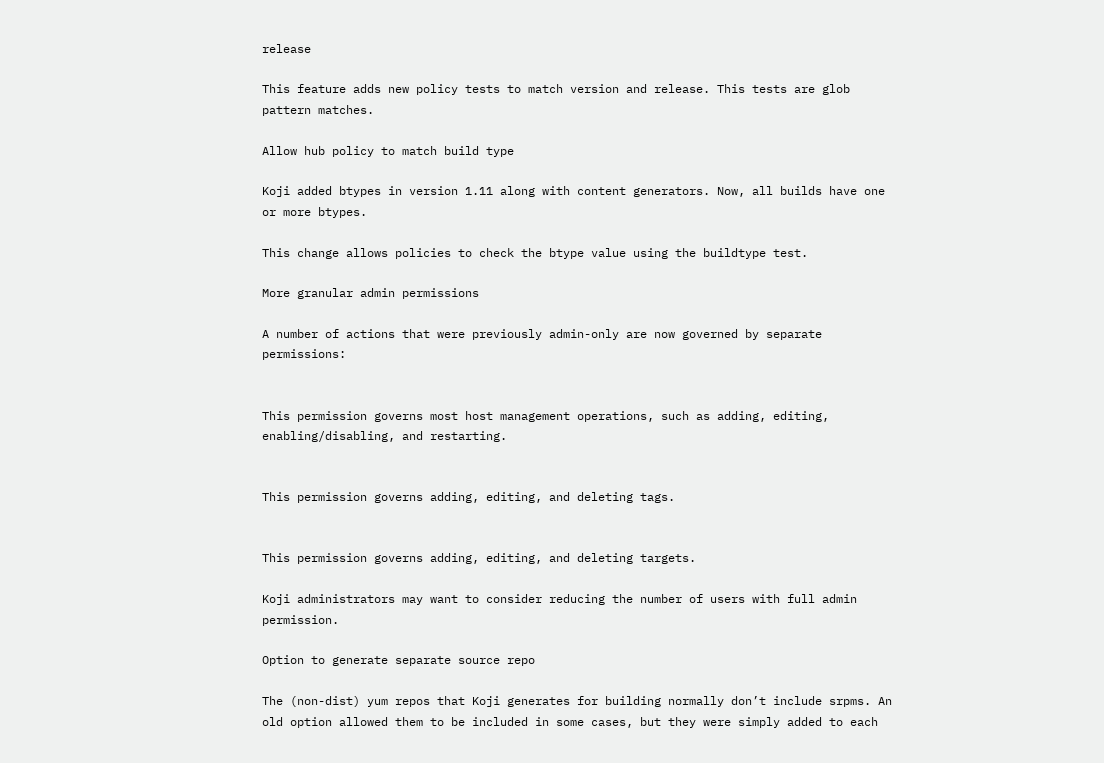release

This feature adds new policy tests to match version and release. This tests are glob pattern matches.

Allow hub policy to match build type

Koji added btypes in version 1.11 along with content generators. Now, all builds have one or more btypes.

This change allows policies to check the btype value using the buildtype test.

More granular admin permissions

A number of actions that were previously admin-only are now governed by separate permissions:


This permission governs most host management operations, such as adding, editing, enabling/disabling, and restarting.


This permission governs adding, editing, and deleting tags.


This permission governs adding, editing, and deleting targets.

Koji administrators may want to consider reducing the number of users with full admin permission.

Option to generate separate source repo

The (non-dist) yum repos that Koji generates for building normally don’t include srpms. An old option allowed them to be included in some cases, but they were simply added to each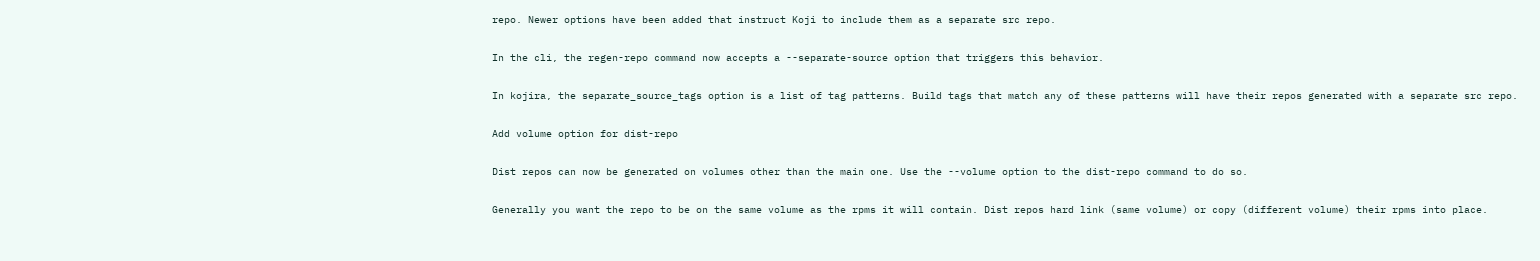repo. Newer options have been added that instruct Koji to include them as a separate src repo.

In the cli, the regen-repo command now accepts a --separate-source option that triggers this behavior.

In kojira, the separate_source_tags option is a list of tag patterns. Build tags that match any of these patterns will have their repos generated with a separate src repo.

Add volume option for dist-repo

Dist repos can now be generated on volumes other than the main one. Use the --volume option to the dist-repo command to do so.

Generally you want the repo to be on the same volume as the rpms it will contain. Dist repos hard link (same volume) or copy (different volume) their rpms into place.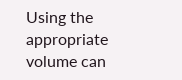Using the appropriate volume can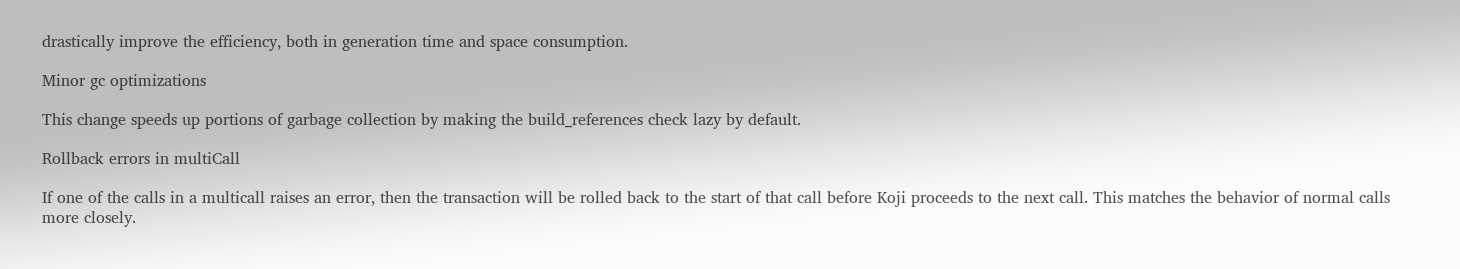drastically improve the efficiency, both in generation time and space consumption.

Minor gc optimizations

This change speeds up portions of garbage collection by making the build_references check lazy by default.

Rollback errors in multiCall

If one of the calls in a multicall raises an error, then the transaction will be rolled back to the start of that call before Koji proceeds to the next call. This matches the behavior of normal calls more closely.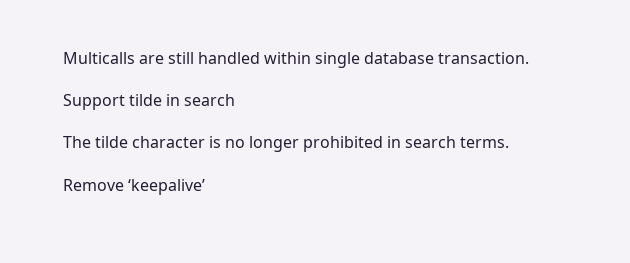Multicalls are still handled within single database transaction.

Support tilde in search

The tilde character is no longer prohibited in search terms.

Remove ‘keepalive’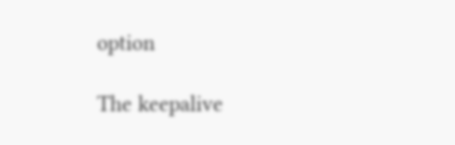option

The keepalive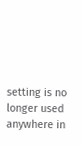setting is no longer used anywhere in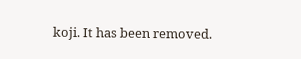koji. It has been removed.